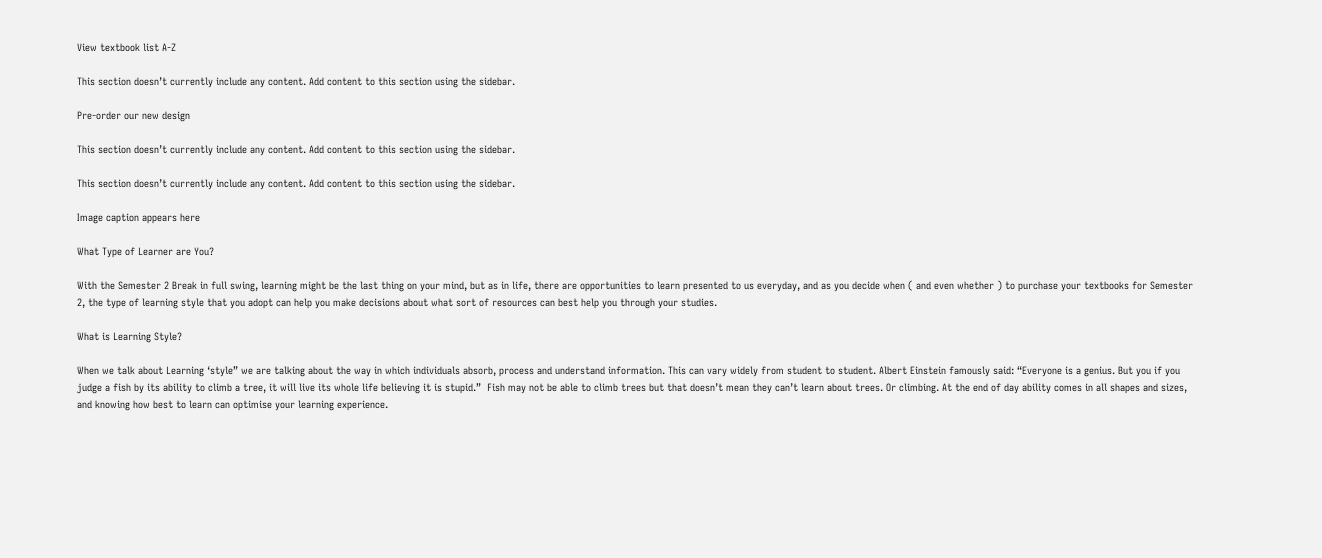View textbook list A-Z

This section doesn’t currently include any content. Add content to this section using the sidebar.

Pre-order our new design

This section doesn’t currently include any content. Add content to this section using the sidebar.

This section doesn’t currently include any content. Add content to this section using the sidebar.

Image caption appears here

What Type of Learner are You?

With the Semester 2 Break in full swing, learning might be the last thing on your mind, but as in life, there are opportunities to learn presented to us everyday, and as you decide when ( and even whether ) to purchase your textbooks for Semester 2, the type of learning style that you adopt can help you make decisions about what sort of resources can best help you through your studies.

What is Learning Style?

When we talk about Learning ‘style” we are talking about the way in which individuals absorb, process and understand information. This can vary widely from student to student. Albert Einstein famously said: “Everyone is a genius. But you if you judge a fish by its ability to climb a tree, it will live its whole life believing it is stupid.”  Fish may not be able to climb trees but that doesn’t mean they can’t learn about trees. Or climbing. At the end of day ability comes in all shapes and sizes, and knowing how best to learn can optimise your learning experience.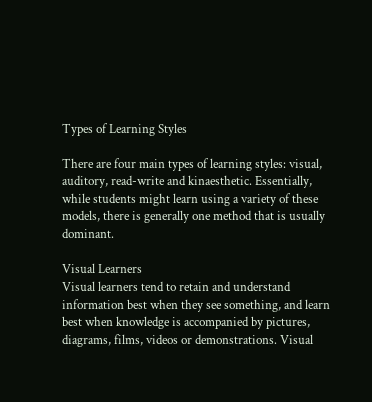Types of Learning Styles

There are four main types of learning styles: visual, auditory, read-write and kinaesthetic. Essentially, while students might learn using a variety of these models, there is generally one method that is usually dominant.

Visual Learners
Visual learners tend to retain and understand information best when they see something, and learn best when knowledge is accompanied by pictures, diagrams, films, videos or demonstrations. Visual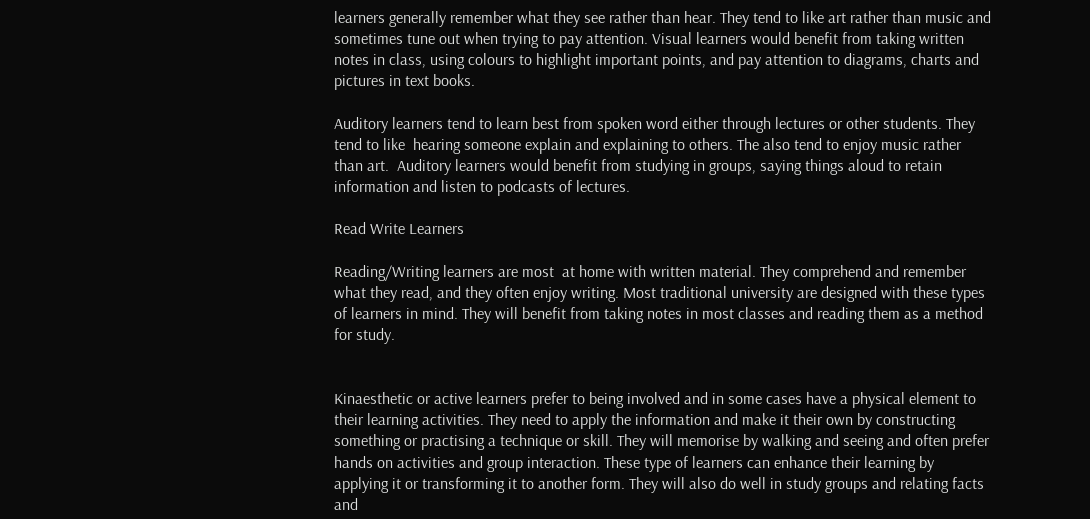learners generally remember what they see rather than hear. They tend to like art rather than music and sometimes tune out when trying to pay attention. Visual learners would benefit from taking written notes in class, using colours to highlight important points, and pay attention to diagrams, charts and pictures in text books.

Auditory learners tend to learn best from spoken word either through lectures or other students. They tend to like  hearing someone explain and explaining to others. The also tend to enjoy music rather than art.  Auditory learners would benefit from studying in groups, saying things aloud to retain information and listen to podcasts of lectures.

Read Write Learners

Reading/Writing learners are most  at home with written material. They comprehend and remember what they read, and they often enjoy writing. Most traditional university are designed with these types of learners in mind. They will benefit from taking notes in most classes and reading them as a method for study.


Kinaesthetic or active learners prefer to being involved and in some cases have a physical element to their learning activities. They need to apply the information and make it their own by constructing something or practising a technique or skill. They will memorise by walking and seeing and often prefer hands on activities and group interaction. These type of learners can enhance their learning by applying it or transforming it to another form. They will also do well in study groups and relating facts and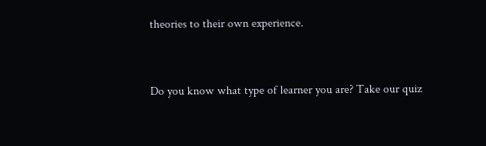theories to their own experience.


Do you know what type of learner you are? Take our quiz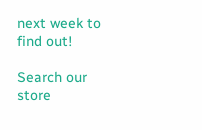next week to find out!

Search our store